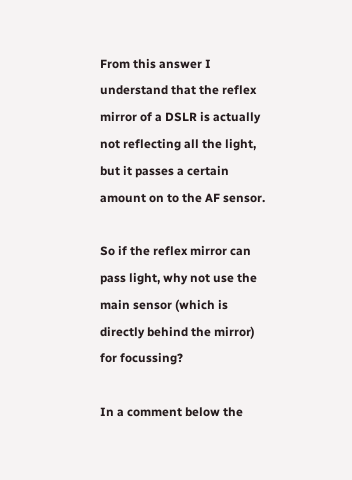From this answer I understand that the reflex mirror of a DSLR is actually not reflecting all the light, but it passes a certain amount on to the AF sensor.

So if the reflex mirror can pass light, why not use the main sensor (which is directly behind the mirror) for focussing?

In a comment below the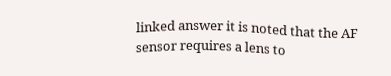linked answer it is noted that the AF sensor requires a lens to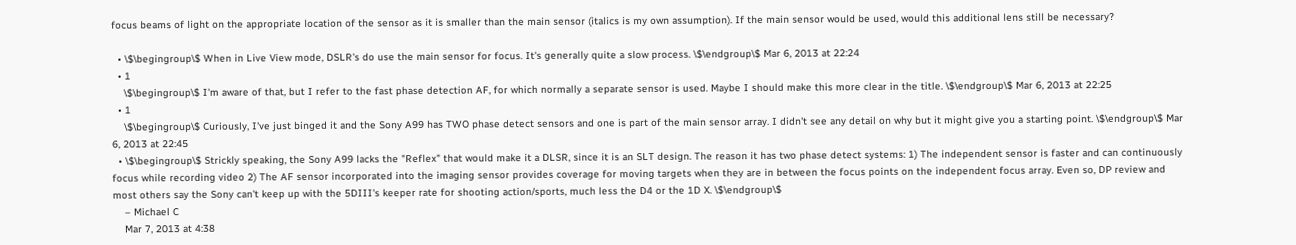focus beams of light on the appropriate location of the sensor as it is smaller than the main sensor (italics is my own assumption). If the main sensor would be used, would this additional lens still be necessary?

  • \$\begingroup\$ When in Live View mode, DSLR's do use the main sensor for focus. It's generally quite a slow process. \$\endgroup\$ Mar 6, 2013 at 22:24
  • 1
    \$\begingroup\$ I'm aware of that, but I refer to the fast phase detection AF, for which normally a separate sensor is used. Maybe I should make this more clear in the title. \$\endgroup\$ Mar 6, 2013 at 22:25
  • 1
    \$\begingroup\$ Curiously, I've just binged it and the Sony A99 has TWO phase detect sensors and one is part of the main sensor array. I didn't see any detail on why but it might give you a starting point. \$\endgroup\$ Mar 6, 2013 at 22:45
  • \$\begingroup\$ Strickly speaking, the Sony A99 lacks the "Reflex" that would make it a DLSR, since it is an SLT design. The reason it has two phase detect systems: 1) The independent sensor is faster and can continuously focus while recording video 2) The AF sensor incorporated into the imaging sensor provides coverage for moving targets when they are in between the focus points on the independent focus array. Even so, DP review and most others say the Sony can't keep up with the 5DIII's keeper rate for shooting action/sports, much less the D4 or the 1D X. \$\endgroup\$
    – Michael C
    Mar 7, 2013 at 4:38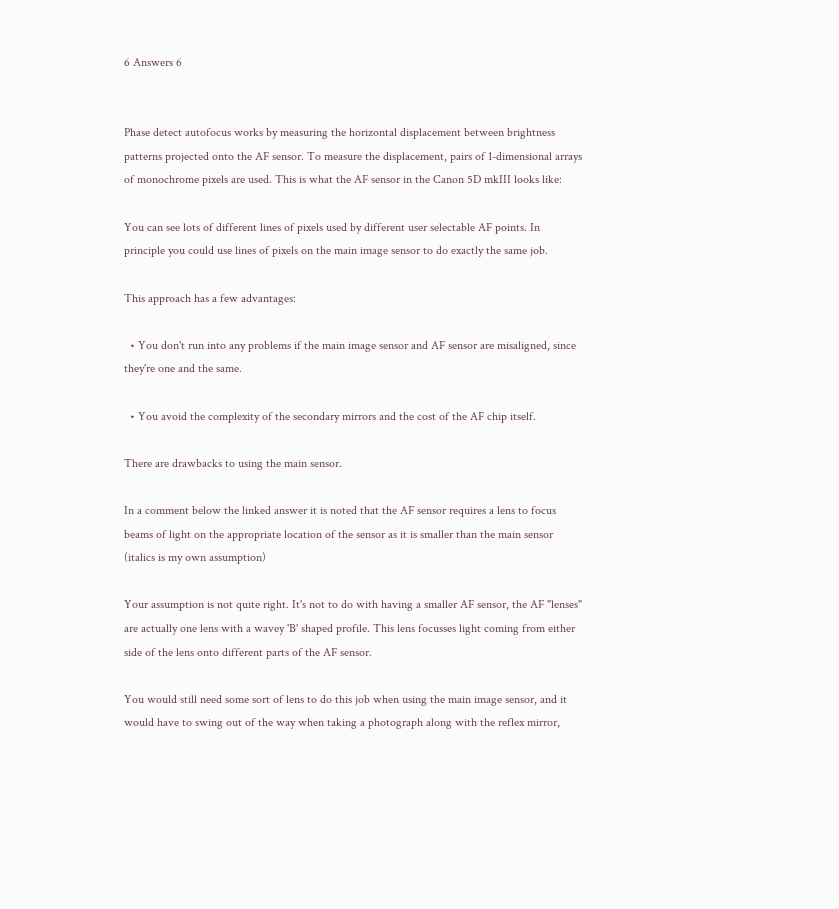6 Answers 6


Phase detect autofocus works by measuring the horizontal displacement between brightness patterns projected onto the AF sensor. To measure the displacement, pairs of 1-dimensional arrays of monochrome pixels are used. This is what the AF sensor in the Canon 5D mkIII looks like:

You can see lots of different lines of pixels used by different user selectable AF points. In principle you could use lines of pixels on the main image sensor to do exactly the same job.

This approach has a few advantages:

  • You don't run into any problems if the main image sensor and AF sensor are misaligned, since they're one and the same.

  • You avoid the complexity of the secondary mirrors and the cost of the AF chip itself.

There are drawbacks to using the main sensor.

In a comment below the linked answer it is noted that the AF sensor requires a lens to focus beams of light on the appropriate location of the sensor as it is smaller than the main sensor (italics is my own assumption)

Your assumption is not quite right. It's not to do with having a smaller AF sensor, the AF "lenses" are actually one lens with a wavey 'B' shaped profile. This lens focusses light coming from either side of the lens onto different parts of the AF sensor.

You would still need some sort of lens to do this job when using the main image sensor, and it would have to swing out of the way when taking a photograph along with the reflex mirror,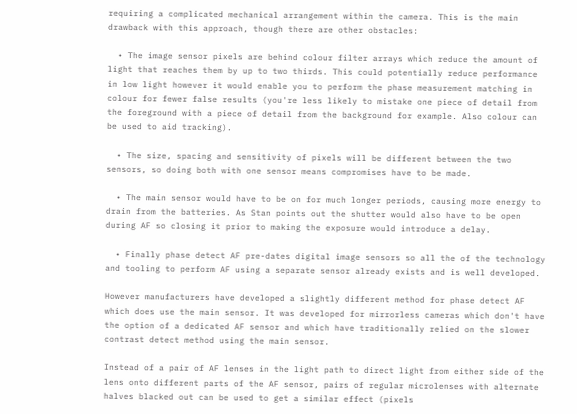requiring a complicated mechanical arrangement within the camera. This is the main drawback with this approach, though there are other obstacles:

  • The image sensor pixels are behind colour filter arrays which reduce the amount of light that reaches them by up to two thirds. This could potentially reduce performance in low light however it would enable you to perform the phase measurement matching in colour for fewer false results (you're less likely to mistake one piece of detail from the foreground with a piece of detail from the background for example. Also colour can be used to aid tracking).

  • The size, spacing and sensitivity of pixels will be different between the two sensors, so doing both with one sensor means compromises have to be made.

  • The main sensor would have to be on for much longer periods, causing more energy to drain from the batteries. As Stan points out the shutter would also have to be open during AF so closing it prior to making the exposure would introduce a delay.

  • Finally phase detect AF pre-dates digital image sensors so all the of the technology and tooling to perform AF using a separate sensor already exists and is well developed.

However manufacturers have developed a slightly different method for phase detect AF which does use the main sensor. It was developed for mirrorless cameras which don't have the option of a dedicated AF sensor and which have traditionally relied on the slower contrast detect method using the main sensor.

Instead of a pair of AF lenses in the light path to direct light from either side of the lens onto different parts of the AF sensor, pairs of regular microlenses with alternate halves blacked out can be used to get a similar effect (pixels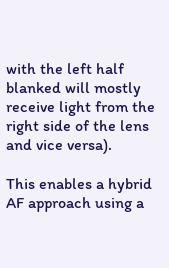with the left half blanked will mostly receive light from the right side of the lens and vice versa).

This enables a hybrid AF approach using a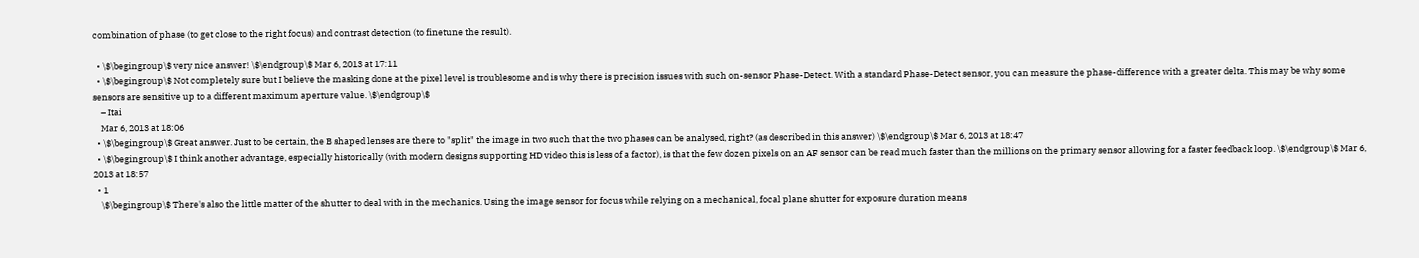combination of phase (to get close to the right focus) and contrast detection (to finetune the result).

  • \$\begingroup\$ very nice answer! \$\endgroup\$ Mar 6, 2013 at 17:11
  • \$\begingroup\$ Not completely sure but I believe the masking done at the pixel level is troublesome and is why there is precision issues with such on-sensor Phase-Detect. With a standard Phase-Detect sensor, you can measure the phase-difference with a greater delta. This may be why some sensors are sensitive up to a different maximum aperture value. \$\endgroup\$
    – Itai
    Mar 6, 2013 at 18:06
  • \$\begingroup\$ Great answer. Just to be certain, the B shaped lenses are there to "split" the image in two such that the two phases can be analysed, right? (as described in this answer) \$\endgroup\$ Mar 6, 2013 at 18:47
  • \$\begingroup\$ I think another advantage, especially historically (with modern designs supporting HD video this is less of a factor), is that the few dozen pixels on an AF sensor can be read much faster than the millions on the primary sensor allowing for a faster feedback loop. \$\endgroup\$ Mar 6, 2013 at 18:57
  • 1
    \$\begingroup\$ There's also the little matter of the shutter to deal with in the mechanics. Using the image sensor for focus while relying on a mechanical, focal plane shutter for exposure duration means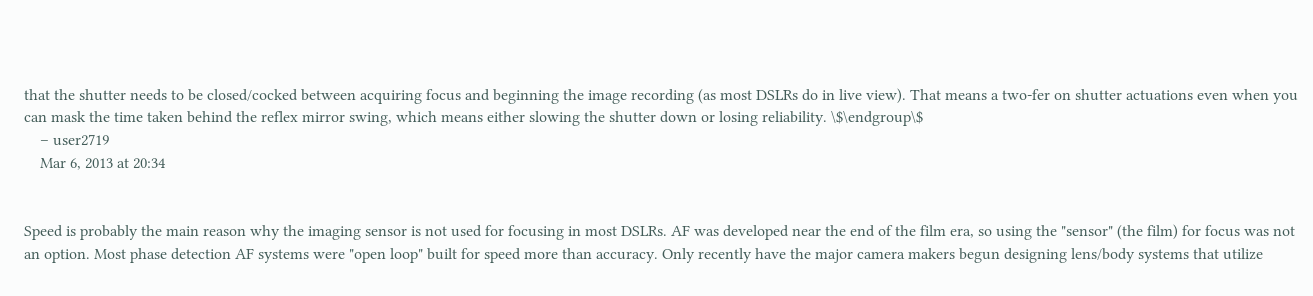that the shutter needs to be closed/cocked between acquiring focus and beginning the image recording (as most DSLRs do in live view). That means a two-fer on shutter actuations even when you can mask the time taken behind the reflex mirror swing, which means either slowing the shutter down or losing reliability. \$\endgroup\$
    – user2719
    Mar 6, 2013 at 20:34


Speed is probably the main reason why the imaging sensor is not used for focusing in most DSLRs. AF was developed near the end of the film era, so using the "sensor" (the film) for focus was not an option. Most phase detection AF systems were "open loop" built for speed more than accuracy. Only recently have the major camera makers begun designing lens/body systems that utilize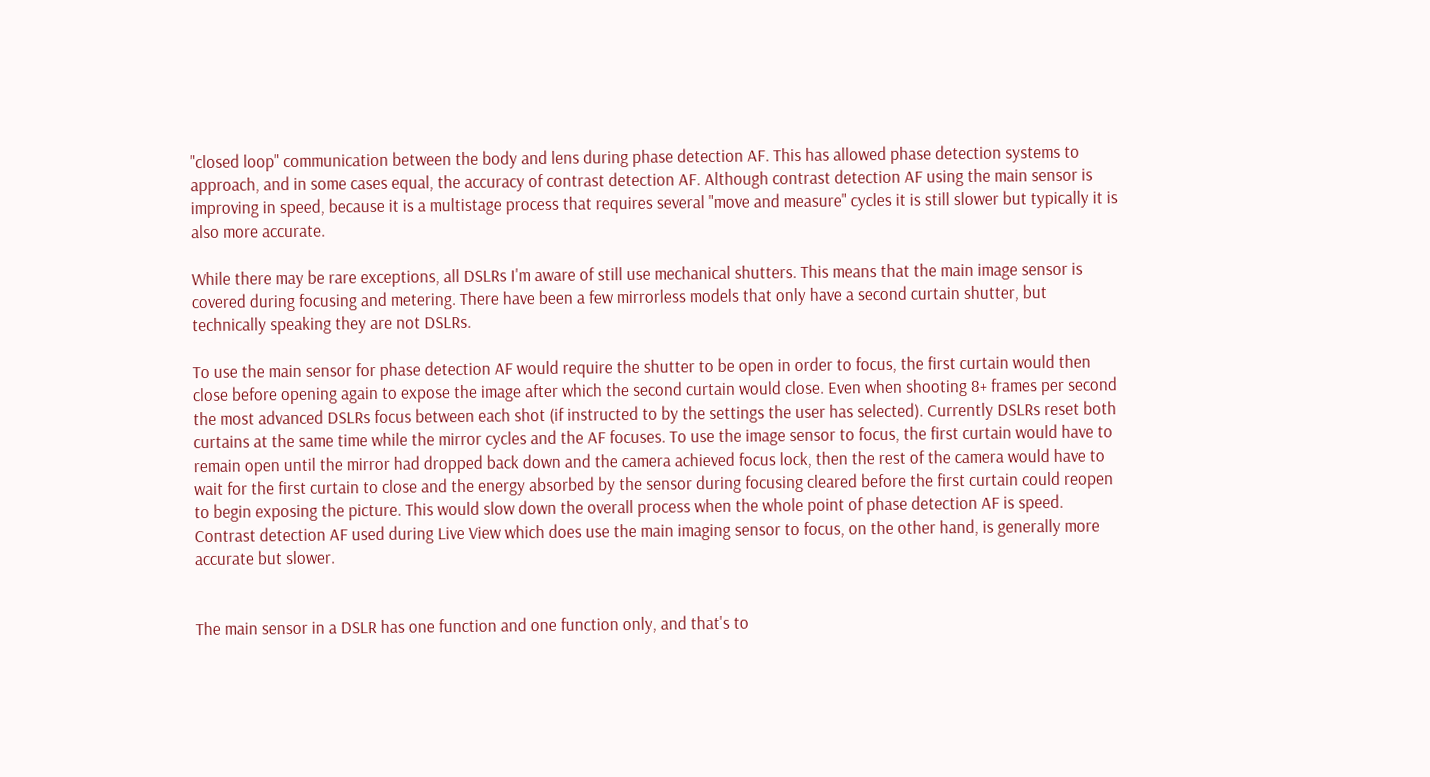"closed loop" communication between the body and lens during phase detection AF. This has allowed phase detection systems to approach, and in some cases equal, the accuracy of contrast detection AF. Although contrast detection AF using the main sensor is improving in speed, because it is a multistage process that requires several "move and measure" cycles it is still slower but typically it is also more accurate.

While there may be rare exceptions, all DSLRs I'm aware of still use mechanical shutters. This means that the main image sensor is covered during focusing and metering. There have been a few mirrorless models that only have a second curtain shutter, but technically speaking they are not DSLRs.

To use the main sensor for phase detection AF would require the shutter to be open in order to focus, the first curtain would then close before opening again to expose the image after which the second curtain would close. Even when shooting 8+ frames per second the most advanced DSLRs focus between each shot (if instructed to by the settings the user has selected). Currently DSLRs reset both curtains at the same time while the mirror cycles and the AF focuses. To use the image sensor to focus, the first curtain would have to remain open until the mirror had dropped back down and the camera achieved focus lock, then the rest of the camera would have to wait for the first curtain to close and the energy absorbed by the sensor during focusing cleared before the first curtain could reopen to begin exposing the picture. This would slow down the overall process when the whole point of phase detection AF is speed. Contrast detection AF used during Live View which does use the main imaging sensor to focus, on the other hand, is generally more accurate but slower.


The main sensor in a DSLR has one function and one function only, and that's to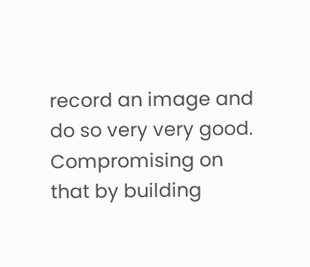record an image and do so very very good.
Compromising on that by building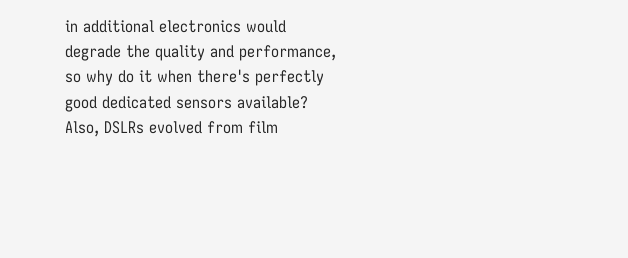in additional electronics would degrade the quality and performance, so why do it when there's perfectly good dedicated sensors available?
Also, DSLRs evolved from film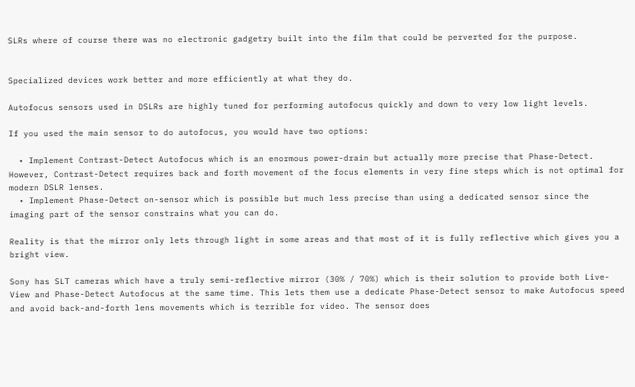SLRs where of course there was no electronic gadgetry built into the film that could be perverted for the purpose.


Specialized devices work better and more efficiently at what they do.

Autofocus sensors used in DSLRs are highly tuned for performing autofocus quickly and down to very low light levels.

If you used the main sensor to do autofocus, you would have two options:

  • Implement Contrast-Detect Autofocus which is an enormous power-drain but actually more precise that Phase-Detect. However, Contrast-Detect requires back and forth movement of the focus elements in very fine steps which is not optimal for modern DSLR lenses.
  • Implement Phase-Detect on-sensor which is possible but much less precise than using a dedicated sensor since the imaging part of the sensor constrains what you can do.

Reality is that the mirror only lets through light in some areas and that most of it is fully reflective which gives you a bright view.

Sony has SLT cameras which have a truly semi-reflective mirror (30% / 70%) which is their solution to provide both Live-View and Phase-Detect Autofocus at the same time. This lets them use a dedicate Phase-Detect sensor to make Autofocus speed and avoid back-and-forth lens movements which is terrible for video. The sensor does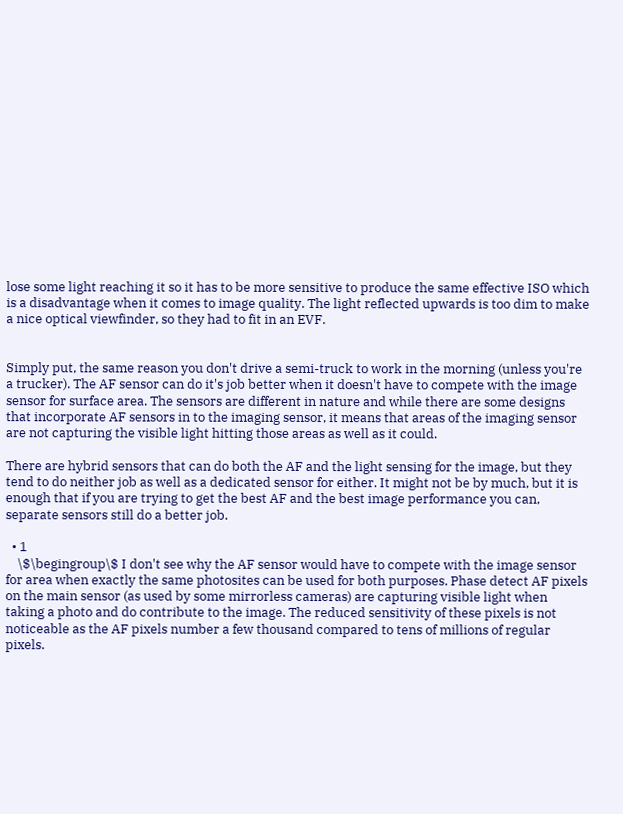lose some light reaching it so it has to be more sensitive to produce the same effective ISO which is a disadvantage when it comes to image quality. The light reflected upwards is too dim to make a nice optical viewfinder, so they had to fit in an EVF.


Simply put, the same reason you don't drive a semi-truck to work in the morning (unless you're a trucker). The AF sensor can do it's job better when it doesn't have to compete with the image sensor for surface area. The sensors are different in nature and while there are some designs that incorporate AF sensors in to the imaging sensor, it means that areas of the imaging sensor are not capturing the visible light hitting those areas as well as it could.

There are hybrid sensors that can do both the AF and the light sensing for the image, but they tend to do neither job as well as a dedicated sensor for either. It might not be by much, but it is enough that if you are trying to get the best AF and the best image performance you can, separate sensors still do a better job.

  • 1
    \$\begingroup\$ I don't see why the AF sensor would have to compete with the image sensor for area when exactly the same photosites can be used for both purposes. Phase detect AF pixels on the main sensor (as used by some mirrorless cameras) are capturing visible light when taking a photo and do contribute to the image. The reduced sensitivity of these pixels is not noticeable as the AF pixels number a few thousand compared to tens of millions of regular pixels.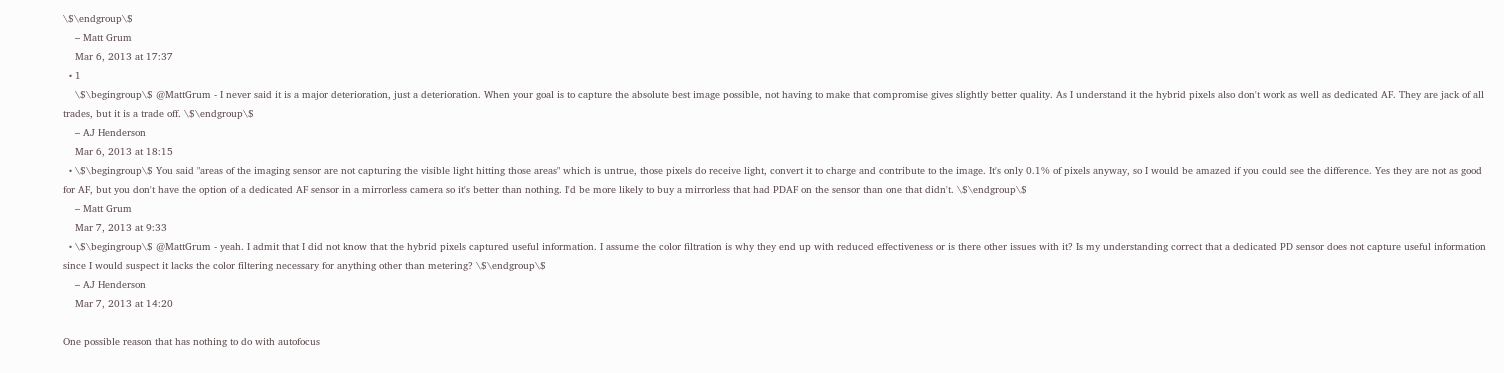\$\endgroup\$
    – Matt Grum
    Mar 6, 2013 at 17:37
  • 1
    \$\begingroup\$ @MattGrum - I never said it is a major deterioration, just a deterioration. When your goal is to capture the absolute best image possible, not having to make that compromise gives slightly better quality. As I understand it the hybrid pixels also don't work as well as dedicated AF. They are jack of all trades, but it is a trade off. \$\endgroup\$
    – AJ Henderson
    Mar 6, 2013 at 18:15
  • \$\begingroup\$ You said "areas of the imaging sensor are not capturing the visible light hitting those areas" which is untrue, those pixels do receive light, convert it to charge and contribute to the image. It's only 0.1% of pixels anyway, so I would be amazed if you could see the difference. Yes they are not as good for AF, but you don't have the option of a dedicated AF sensor in a mirrorless camera so it's better than nothing. I'd be more likely to buy a mirrorless that had PDAF on the sensor than one that didn't. \$\endgroup\$
    – Matt Grum
    Mar 7, 2013 at 9:33
  • \$\begingroup\$ @MattGrum - yeah. I admit that I did not know that the hybrid pixels captured useful information. I assume the color filtration is why they end up with reduced effectiveness or is there other issues with it? Is my understanding correct that a dedicated PD sensor does not capture useful information since I would suspect it lacks the color filtering necessary for anything other than metering? \$\endgroup\$
    – AJ Henderson
    Mar 7, 2013 at 14:20

One possible reason that has nothing to do with autofocus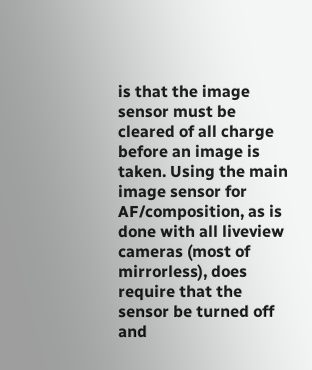is that the image sensor must be cleared of all charge before an image is taken. Using the main image sensor for AF/composition, as is done with all liveview cameras (most of mirrorless), does require that the sensor be turned off and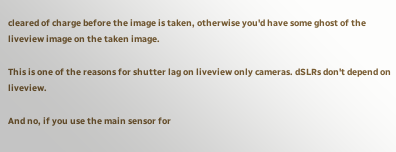cleared of charge before the image is taken, otherwise you'd have some ghost of the liveview image on the taken image.

This is one of the reasons for shutter lag on liveview only cameras. dSLRs don't depend on liveview.

And no, if you use the main sensor for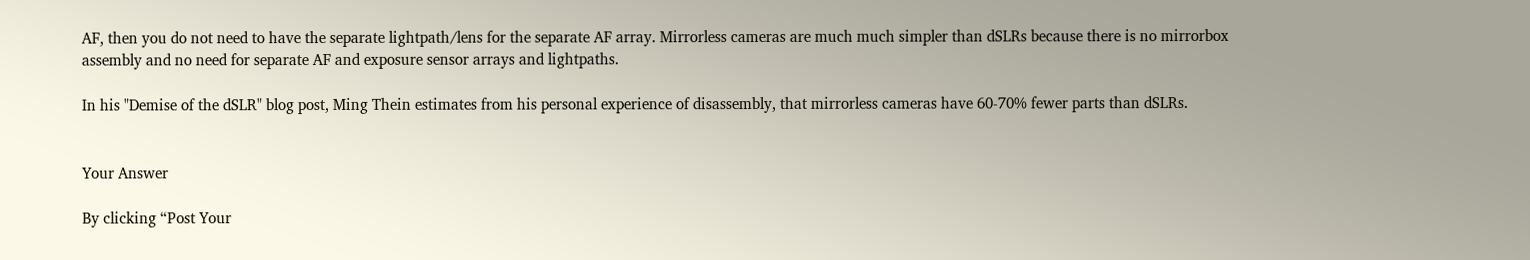AF, then you do not need to have the separate lightpath/lens for the separate AF array. Mirrorless cameras are much much simpler than dSLRs because there is no mirrorbox assembly and no need for separate AF and exposure sensor arrays and lightpaths.

In his "Demise of the dSLR" blog post, Ming Thein estimates from his personal experience of disassembly, that mirrorless cameras have 60-70% fewer parts than dSLRs.


Your Answer

By clicking “Post Your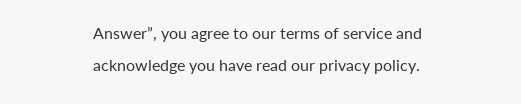Answer”, you agree to our terms of service and acknowledge you have read our privacy policy.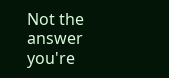Not the answer you're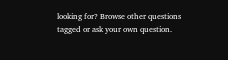looking for? Browse other questions tagged or ask your own question.